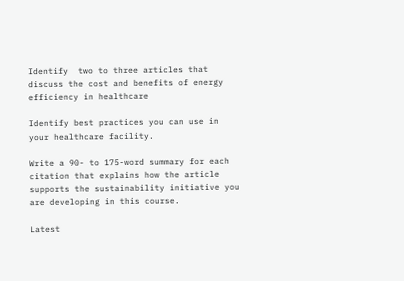Identify  two to three articles that discuss the cost and benefits of energy efficiency in healthcare

Identify best practices you can use in your healthcare facility.

Write a 90- to 175-word summary for each citation that explains how the article supports the sustainability initiative you are developing in this course.

Latest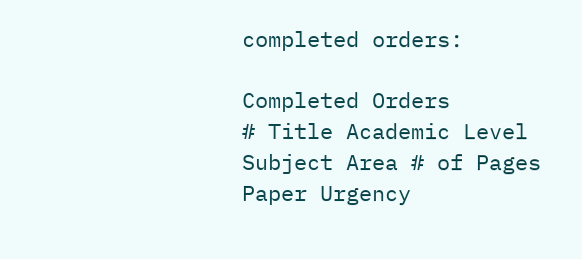completed orders:

Completed Orders
# Title Academic Level Subject Area # of Pages Paper Urgency